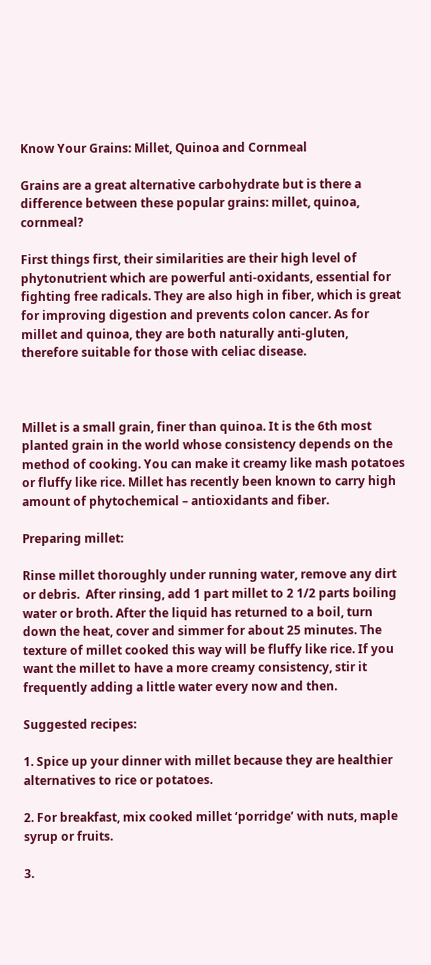Know Your Grains: Millet, Quinoa and Cornmeal

Grains are a great alternative carbohydrate but is there a difference between these popular grains: millet, quinoa, cornmeal?

First things first, their similarities are their high level of phytonutrient which are powerful anti-oxidants, essential for fighting free radicals. They are also high in fiber, which is great for improving digestion and prevents colon cancer. As for millet and quinoa, they are both naturally anti-gluten, therefore suitable for those with celiac disease.



Millet is a small grain, finer than quinoa. It is the 6th most planted grain in the world whose consistency depends on the method of cooking. You can make it creamy like mash potatoes or fluffy like rice. Millet has recently been known to carry high amount of phytochemical – antioxidants and fiber.

Preparing millet:

Rinse millet thoroughly under running water, remove any dirt or debris.  After rinsing, add 1 part millet to 2 1/2 parts boiling water or broth. After the liquid has returned to a boil, turn down the heat, cover and simmer for about 25 minutes. The texture of millet cooked this way will be fluffy like rice. If you want the millet to have a more creamy consistency, stir it frequently adding a little water every now and then.

Suggested recipes:

1. Spice up your dinner with millet because they are healthier alternatives to rice or potatoes.

2. For breakfast, mix cooked millet ‘porridge’ with nuts, maple syrup or fruits.

3.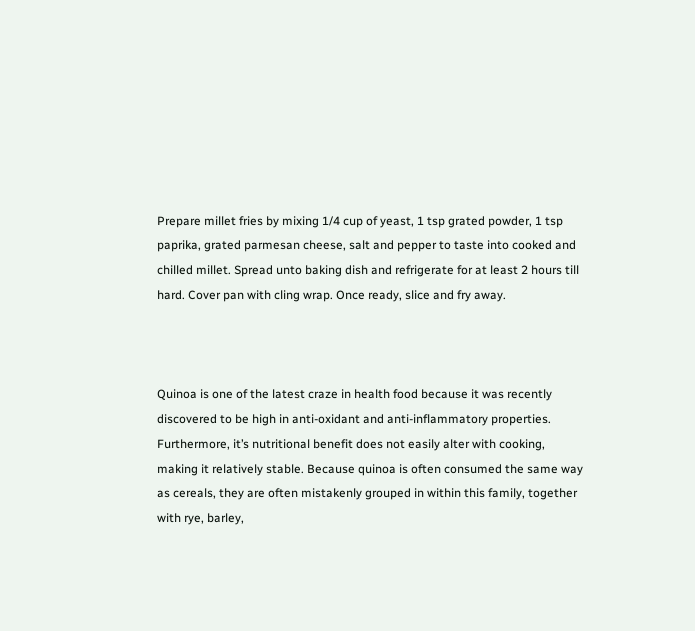Prepare millet fries by mixing 1/4 cup of yeast, 1 tsp grated powder, 1 tsp paprika, grated parmesan cheese, salt and pepper to taste into cooked and chilled millet. Spread unto baking dish and refrigerate for at least 2 hours till hard. Cover pan with cling wrap. Once ready, slice and fry away.



Quinoa is one of the latest craze in health food because it was recently discovered to be high in anti-oxidant and anti-inflammatory properties. Furthermore, it’s nutritional benefit does not easily alter with cooking, making it relatively stable. Because quinoa is often consumed the same way as cereals, they are often mistakenly grouped in within this family, together with rye, barley,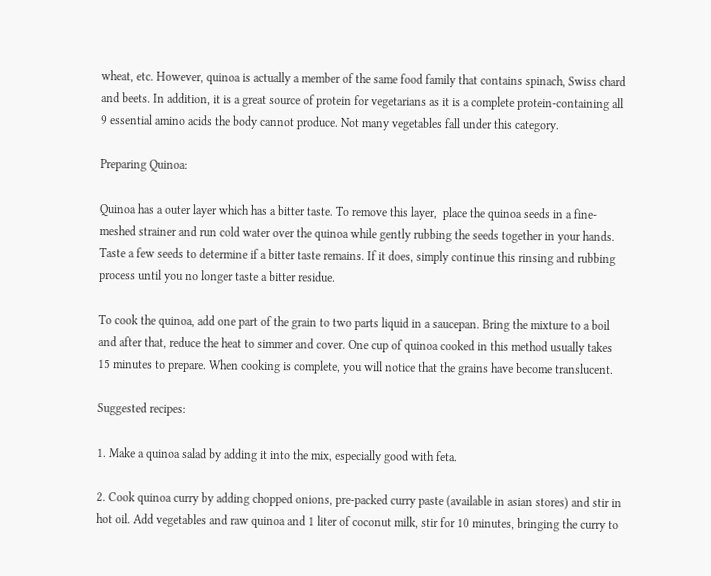wheat, etc. However, quinoa is actually a member of the same food family that contains spinach, Swiss chard and beets. In addition, it is a great source of protein for vegetarians as it is a complete protein-containing all 9 essential amino acids the body cannot produce. Not many vegetables fall under this category.

Preparing Quinoa:

Quinoa has a outer layer which has a bitter taste. To remove this layer,  place the quinoa seeds in a fine-meshed strainer and run cold water over the quinoa while gently rubbing the seeds together in your hands. Taste a few seeds to determine if a bitter taste remains. If it does, simply continue this rinsing and rubbing process until you no longer taste a bitter residue.

To cook the quinoa, add one part of the grain to two parts liquid in a saucepan. Bring the mixture to a boil and after that, reduce the heat to simmer and cover. One cup of quinoa cooked in this method usually takes 15 minutes to prepare. When cooking is complete, you will notice that the grains have become translucent.

Suggested recipes:

1. Make a quinoa salad by adding it into the mix, especially good with feta.

2. Cook quinoa curry by adding chopped onions, pre-packed curry paste (available in asian stores) and stir in hot oil. Add vegetables and raw quinoa and 1 liter of coconut milk, stir for 10 minutes, bringing the curry to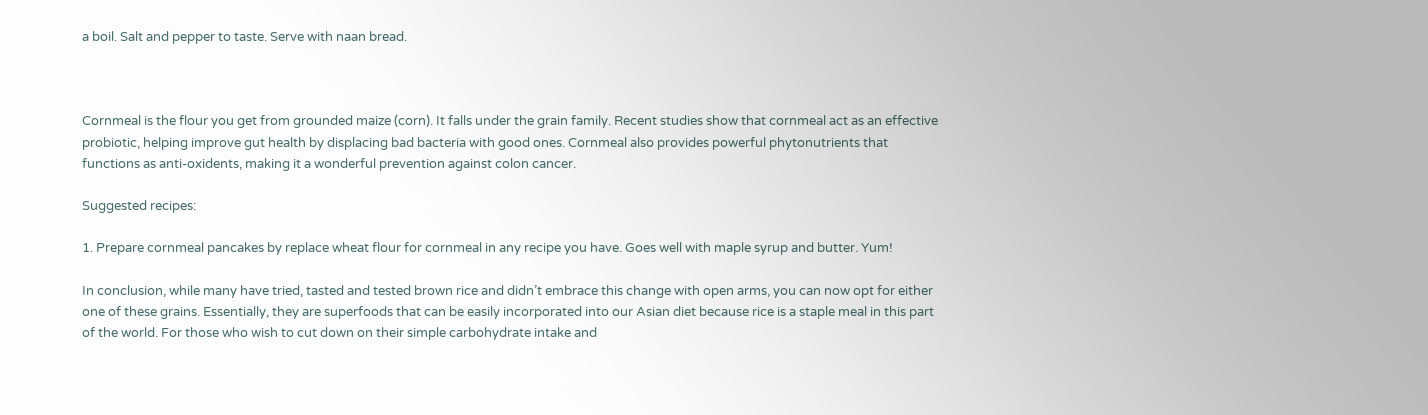a boil. Salt and pepper to taste. Serve with naan bread.



Cornmeal is the flour you get from grounded maize (corn). It falls under the grain family. Recent studies show that cornmeal act as an effective probiotic, helping improve gut health by displacing bad bacteria with good ones. Cornmeal also provides powerful phytonutrients that functions as anti-oxidents, making it a wonderful prevention against colon cancer.

Suggested recipes:

1. Prepare cornmeal pancakes by replace wheat flour for cornmeal in any recipe you have. Goes well with maple syrup and butter. Yum!

In conclusion, while many have tried, tasted and tested brown rice and didn’t embrace this change with open arms, you can now opt for either one of these grains. Essentially, they are superfoods that can be easily incorporated into our Asian diet because rice is a staple meal in this part of the world. For those who wish to cut down on their simple carbohydrate intake and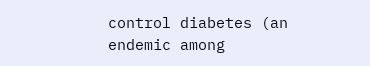control diabetes (an endemic among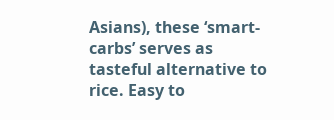Asians), these ‘smart-carbs’ serves as tasteful alternative to rice. Easy to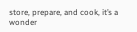store, prepare, and cook, it’s a wonder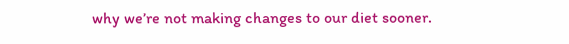why we’re not making changes to our diet sooner.